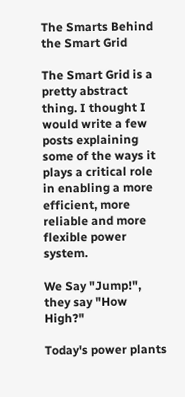The Smarts Behind the Smart Grid

The Smart Grid is a pretty abstract thing. I thought I would write a few posts explaining some of the ways it plays a critical role in enabling a more efficient, more reliable and more flexible power system.

We Say "Jump!", they say "How High?"

Today's power plants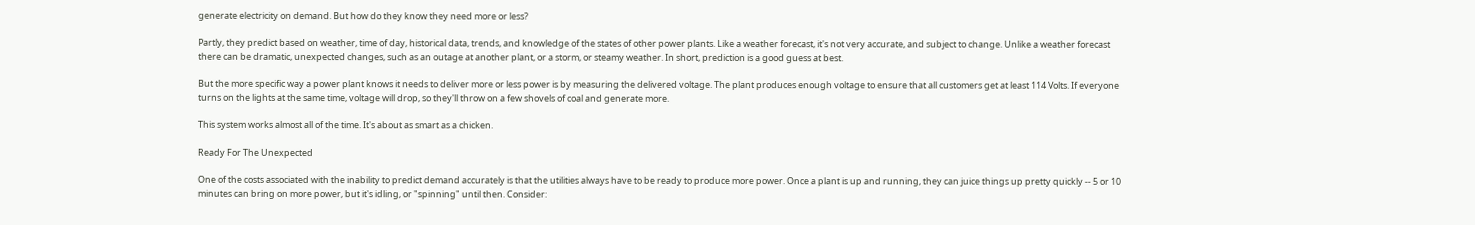generate electricity on demand. But how do they know they need more or less?

Partly, they predict based on weather, time of day, historical data, trends, and knowledge of the states of other power plants. Like a weather forecast, it's not very accurate, and subject to change. Unlike a weather forecast there can be dramatic, unexpected changes, such as an outage at another plant, or a storm, or steamy weather. In short, prediction is a good guess at best.

But the more specific way a power plant knows it needs to deliver more or less power is by measuring the delivered voltage. The plant produces enough voltage to ensure that all customers get at least 114 Volts. If everyone turns on the lights at the same time, voltage will drop, so they'll throw on a few shovels of coal and generate more.

This system works almost all of the time. It's about as smart as a chicken.

Ready For The Unexpected

One of the costs associated with the inability to predict demand accurately is that the utilities always have to be ready to produce more power. Once a plant is up and running, they can juice things up pretty quickly -- 5 or 10 minutes can bring on more power, but it's idling, or "spinning" until then. Consider: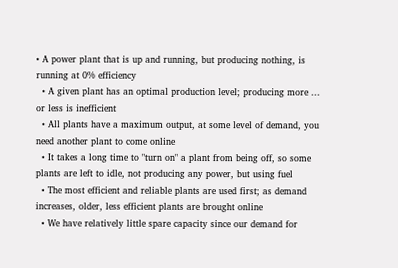• A power plant that is up and running, but producing nothing, is running at 0% efficiency
  • A given plant has an optimal production level; producing more ... or less is inefficient
  • All plants have a maximum output, at some level of demand, you need another plant to come online
  • It takes a long time to "turn on" a plant from being off, so some plants are left to idle, not producing any power, but using fuel
  • The most efficient and reliable plants are used first; as demand increases, older, less efficient plants are brought online
  • We have relatively little spare capacity since our demand for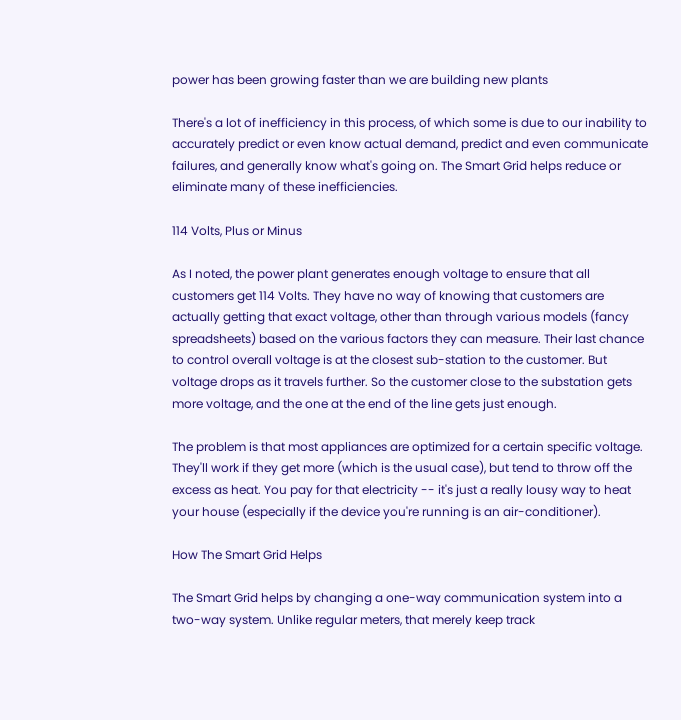power has been growing faster than we are building new plants

There's a lot of inefficiency in this process, of which some is due to our inability to accurately predict or even know actual demand, predict and even communicate failures, and generally know what's going on. The Smart Grid helps reduce or eliminate many of these inefficiencies.

114 Volts, Plus or Minus

As I noted, the power plant generates enough voltage to ensure that all customers get 114 Volts. They have no way of knowing that customers are actually getting that exact voltage, other than through various models (fancy spreadsheets) based on the various factors they can measure. Their last chance to control overall voltage is at the closest sub-station to the customer. But voltage drops as it travels further. So the customer close to the substation gets more voltage, and the one at the end of the line gets just enough.

The problem is that most appliances are optimized for a certain specific voltage. They'll work if they get more (which is the usual case), but tend to throw off the excess as heat. You pay for that electricity -- it's just a really lousy way to heat your house (especially if the device you're running is an air-conditioner).

How The Smart Grid Helps

The Smart Grid helps by changing a one-way communication system into a two-way system. Unlike regular meters, that merely keep track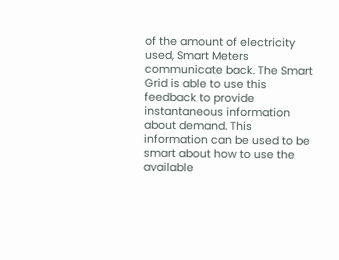of the amount of electricity used, Smart Meters communicate back. The Smart Grid is able to use this feedback to provide instantaneous information about demand. This information can be used to be smart about how to use the available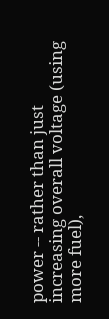power -- rather than just increasing overall voltage (using more fuel),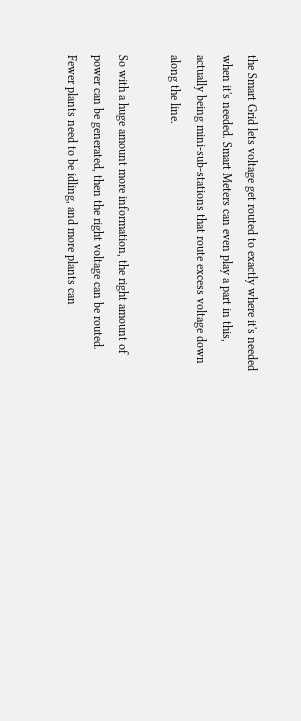the Smart Grid lets voltage get routed to exactly where it's needed when it's needed. Smart Meters can even play a part in this, actually being mini-sub-stations that route excess voltage down along the line.

So with a huge amount more information, the right amount of power can be generated, then the right voltage can be routed. Fewer plants need to be idling, and more plants can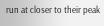run at closer to their peak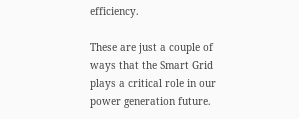efficiency.

These are just a couple of ways that the Smart Grid plays a critical role in our power generation future.